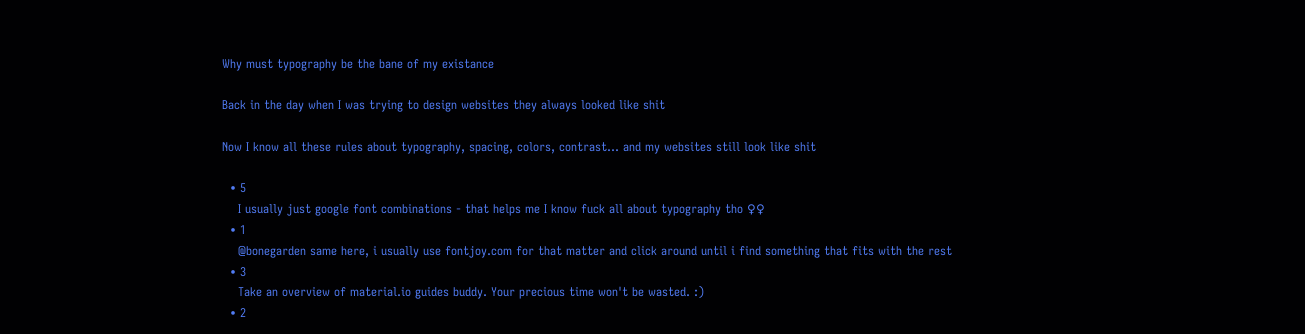Why must typography be the bane of my existance

Back in the day when I was trying to design websites they always looked like shit

Now I know all these rules about typography, spacing, colors, contrast... and my websites still look like shit

  • 5
    I usually just google font combinations - that helps me I know fuck all about typography tho ♀♀
  • 1
    @bonegarden same here, i usually use fontjoy.com for that matter and click around until i find something that fits with the rest
  • 3
    Take an overview of material.io guides buddy. Your precious time won't be wasted. :)
  • 2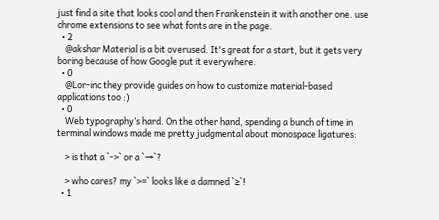just find a site that looks cool and then Frankenstein it with another one. use chrome extensions to see what fonts are in the page.
  • 2
    @akshar Material is a bit overused. It's great for a start, but it gets very boring because of how Google put it everywhere.
  • 0
    @Lor-inc they provide guides on how to customize material-based applications too :)
  • 0
    Web typography’s hard. On the other hand, spending a bunch of time in terminal windows made me pretty judgmental about monospace ligatures:

    > is that a `->` or a `→`?

    > who cares? my `>=` looks like a damned `≥`!
  • 1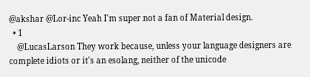@akshar @Lor-inc Yeah I'm super not a fan of Material design.
  • 1
    @LucasLarson They work because, unless your language designers are complete idiots or it's an esolang, neither of the unicode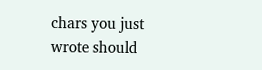chars you just wrote should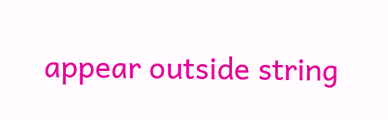appear outside string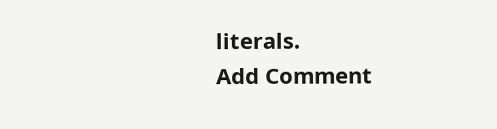literals.
Add Comment